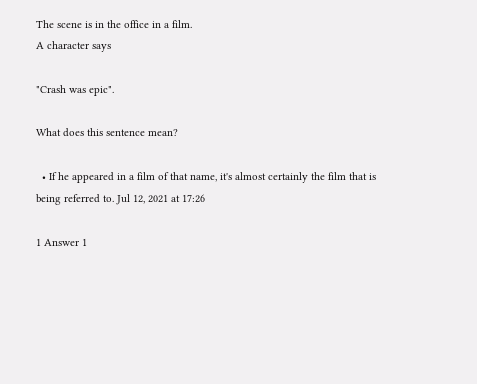The scene is in the office in a film.
A character says

"Crash was epic".

What does this sentence mean?

  • If he appeared in a film of that name, it's almost certainly the film that is being referred to. Jul 12, 2021 at 17:26

1 Answer 1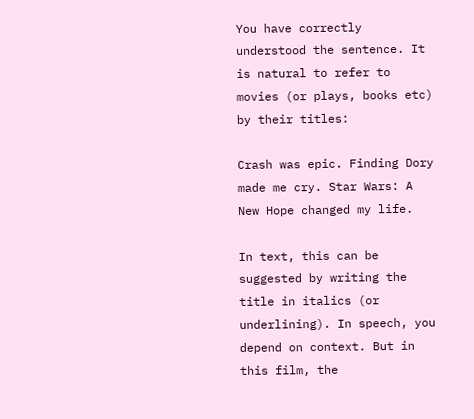You have correctly understood the sentence. It is natural to refer to movies (or plays, books etc) by their titles:

Crash was epic. Finding Dory made me cry. Star Wars: A New Hope changed my life.

In text, this can be suggested by writing the title in italics (or underlining). In speech, you depend on context. But in this film, the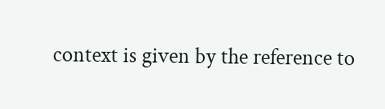context is given by the reference to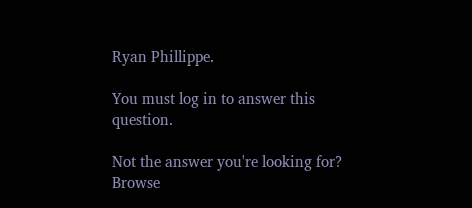Ryan Phillippe.

You must log in to answer this question.

Not the answer you're looking for? Browse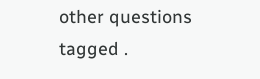other questions tagged .